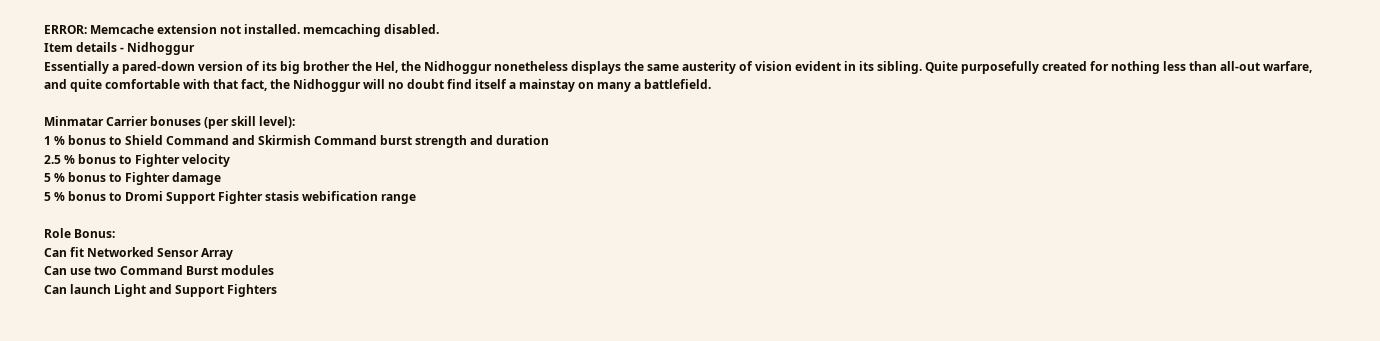ERROR: Memcache extension not installed. memcaching disabled.
Item details - Nidhoggur
Essentially a pared-down version of its big brother the Hel, the Nidhoggur nonetheless displays the same austerity of vision evident in its sibling. Quite purposefully created for nothing less than all-out warfare, and quite comfortable with that fact, the Nidhoggur will no doubt find itself a mainstay on many a battlefield.

Minmatar Carrier bonuses (per skill level):
1 % bonus to Shield Command and Skirmish Command burst strength and duration
2.5 % bonus to Fighter velocity
5 % bonus to Fighter damage
5 % bonus to Dromi Support Fighter stasis webification range

Role Bonus:
Can fit Networked Sensor Array
Can use two Command Burst modules
Can launch Light and Support Fighters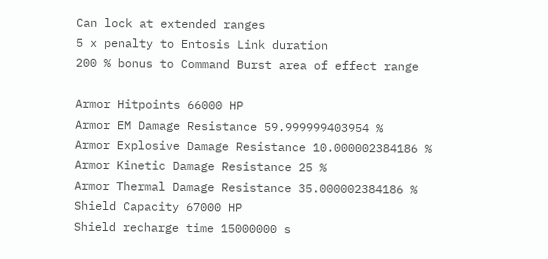Can lock at extended ranges
5 x penalty to Entosis Link duration
200 % bonus to Command Burst area of effect range

Armor Hitpoints 66000 HP
Armor EM Damage Resistance 59.999999403954 %
Armor Explosive Damage Resistance 10.000002384186 %
Armor Kinetic Damage Resistance 25 %
Armor Thermal Damage Resistance 35.000002384186 %
Shield Capacity 67000 HP
Shield recharge time 15000000 s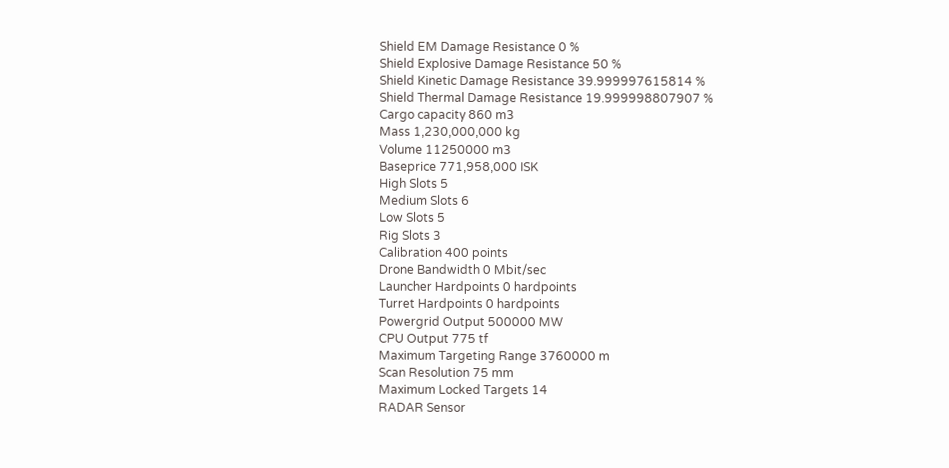Shield EM Damage Resistance 0 %
Shield Explosive Damage Resistance 50 %
Shield Kinetic Damage Resistance 39.999997615814 %
Shield Thermal Damage Resistance 19.999998807907 %
Cargo capacity 860 m3
Mass 1,230,000,000 kg
Volume 11250000 m3
Baseprice 771,958,000 ISK
High Slots 5
Medium Slots 6
Low Slots 5
Rig Slots 3
Calibration 400 points
Drone Bandwidth 0 Mbit/sec
Launcher Hardpoints 0 hardpoints
Turret Hardpoints 0 hardpoints
Powergrid Output 500000 MW
CPU Output 775 tf
Maximum Targeting Range 3760000 m
Scan Resolution 75 mm
Maximum Locked Targets 14
RADAR Sensor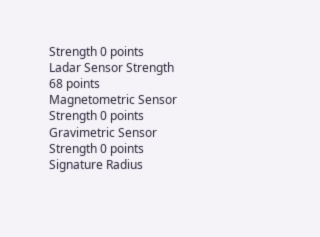Strength 0 points
Ladar Sensor Strength 68 points
Magnetometric Sensor Strength 0 points
Gravimetric Sensor Strength 0 points
Signature Radius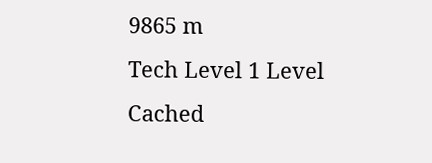9865 m
Tech Level 1 Level
Cached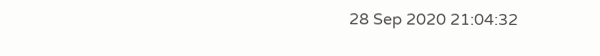28 Sep 2020 21:04:32